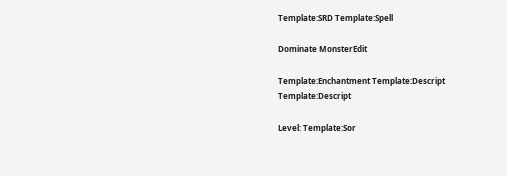Template:SRD Template:Spell

Dominate MonsterEdit

Template:Enchantment Template:Descript Template:Descript

Level: Template:Sor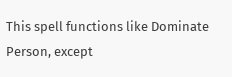This spell functions like Dominate Person, except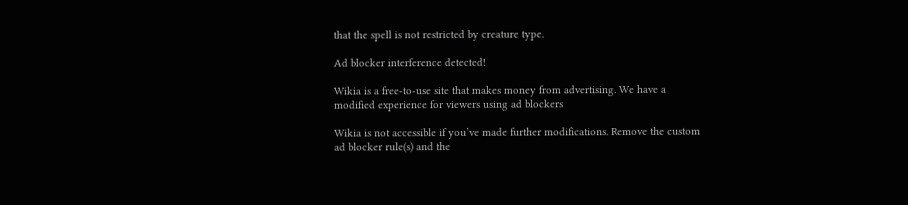that the spell is not restricted by creature type.

Ad blocker interference detected!

Wikia is a free-to-use site that makes money from advertising. We have a modified experience for viewers using ad blockers

Wikia is not accessible if you’ve made further modifications. Remove the custom ad blocker rule(s) and the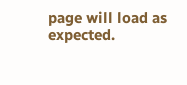page will load as expected.